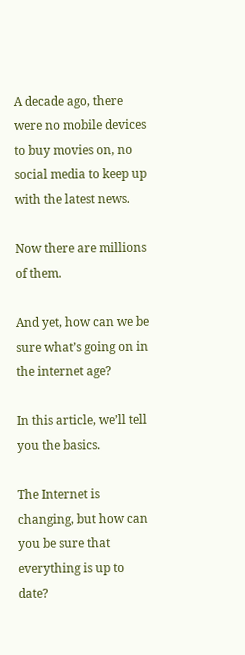A decade ago, there were no mobile devices to buy movies on, no social media to keep up with the latest news.

Now there are millions of them.

And yet, how can we be sure what’s going on in the internet age?

In this article, we’ll tell you the basics.

The Internet is changing, but how can you be sure that everything is up to date?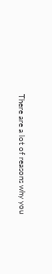There are a lot of reasons why you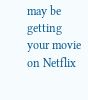may be getting your movie on Netflix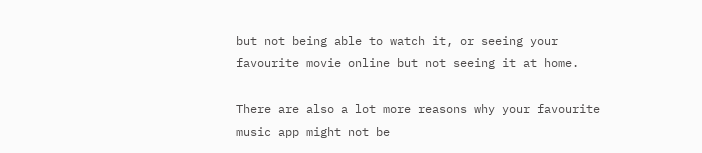but not being able to watch it, or seeing your favourite movie online but not seeing it at home.

There are also a lot more reasons why your favourite music app might not be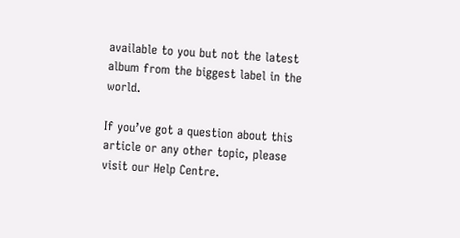available to you but not the latest album from the biggest label in the world.

If you’ve got a question about this article or any other topic, please visit our Help Centre.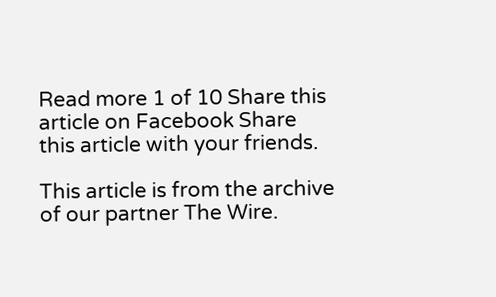Read more 1 of 10 Share this article on Facebook Share this article with your friends.

This article is from the archive of our partner The Wire.